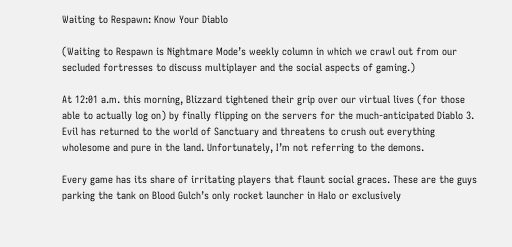Waiting to Respawn: Know Your Diablo

(Waiting to Respawn is Nightmare Mode’s weekly column in which we crawl out from our secluded fortresses to discuss multiplayer and the social aspects of gaming.)

At 12:01 a.m. this morning, Blizzard tightened their grip over our virtual lives (for those able to actually log on) by finally flipping on the servers for the much-anticipated Diablo 3. Evil has returned to the world of Sanctuary and threatens to crush out everything wholesome and pure in the land. Unfortunately, I’m not referring to the demons.

Every game has its share of irritating players that flaunt social graces. These are the guys parking the tank on Blood Gulch’s only rocket launcher in Halo or exclusively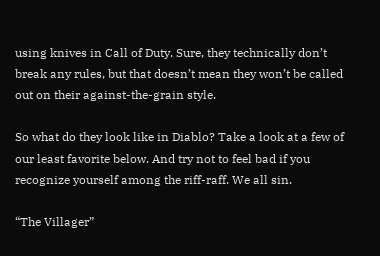using knives in Call of Duty. Sure, they technically don’t break any rules, but that doesn’t mean they won’t be called out on their against-the-grain style.

So what do they look like in Diablo? Take a look at a few of our least favorite below. And try not to feel bad if you recognize yourself among the riff-raff. We all sin.

“The Villager”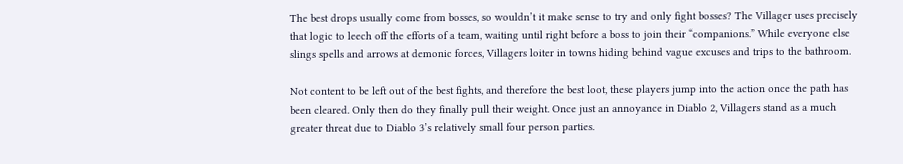The best drops usually come from bosses, so wouldn’t it make sense to try and only fight bosses? The Villager uses precisely that logic to leech off the efforts of a team, waiting until right before a boss to join their “companions.” While everyone else slings spells and arrows at demonic forces, Villagers loiter in towns hiding behind vague excuses and trips to the bathroom.

Not content to be left out of the best fights, and therefore the best loot, these players jump into the action once the path has been cleared. Only then do they finally pull their weight. Once just an annoyance in Diablo 2, Villagers stand as a much greater threat due to Diablo 3’s relatively small four person parties.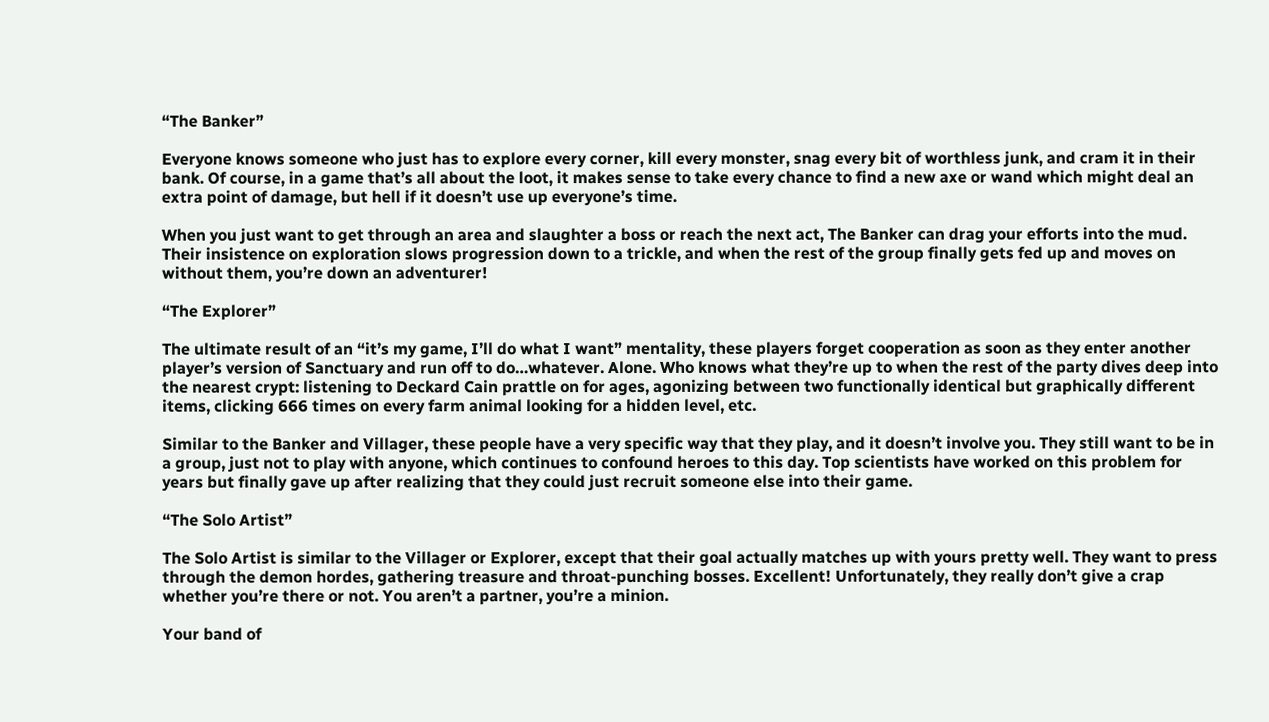“The Banker”

Everyone knows someone who just has to explore every corner, kill every monster, snag every bit of worthless junk, and cram it in their bank. Of course, in a game that’s all about the loot, it makes sense to take every chance to find a new axe or wand which might deal an extra point of damage, but hell if it doesn’t use up everyone’s time.

When you just want to get through an area and slaughter a boss or reach the next act, The Banker can drag your efforts into the mud. Their insistence on exploration slows progression down to a trickle, and when the rest of the group finally gets fed up and moves on without them, you’re down an adventurer!

“The Explorer”

The ultimate result of an “it’s my game, I’ll do what I want” mentality, these players forget cooperation as soon as they enter another player’s version of Sanctuary and run off to do…whatever. Alone. Who knows what they’re up to when the rest of the party dives deep into the nearest crypt: listening to Deckard Cain prattle on for ages, agonizing between two functionally identical but graphically different items, clicking 666 times on every farm animal looking for a hidden level, etc.

Similar to the Banker and Villager, these people have a very specific way that they play, and it doesn’t involve you. They still want to be in a group, just not to play with anyone, which continues to confound heroes to this day. Top scientists have worked on this problem for years but finally gave up after realizing that they could just recruit someone else into their game.

“The Solo Artist”

The Solo Artist is similar to the Villager or Explorer, except that their goal actually matches up with yours pretty well. They want to press through the demon hordes, gathering treasure and throat-punching bosses. Excellent! Unfortunately, they really don’t give a crap whether you’re there or not. You aren’t a partner, you’re a minion.

Your band of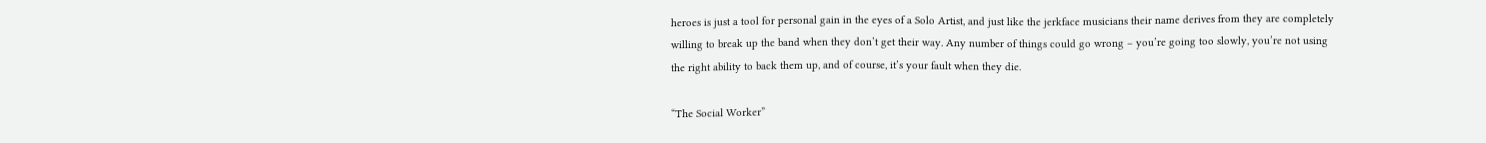heroes is just a tool for personal gain in the eyes of a Solo Artist, and just like the jerkface musicians their name derives from they are completely willing to break up the band when they don’t get their way. Any number of things could go wrong – you’re going too slowly, you’re not using the right ability to back them up, and of course, it’s your fault when they die.

“The Social Worker”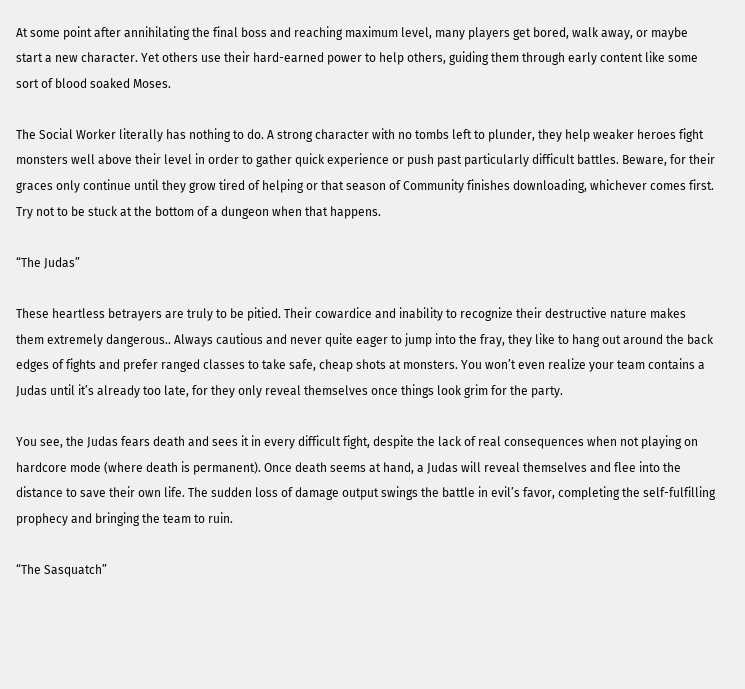At some point after annihilating the final boss and reaching maximum level, many players get bored, walk away, or maybe start a new character. Yet others use their hard-earned power to help others, guiding them through early content like some sort of blood soaked Moses.

The Social Worker literally has nothing to do. A strong character with no tombs left to plunder, they help weaker heroes fight monsters well above their level in order to gather quick experience or push past particularly difficult battles. Beware, for their graces only continue until they grow tired of helping or that season of Community finishes downloading, whichever comes first. Try not to be stuck at the bottom of a dungeon when that happens.

“The Judas”

These heartless betrayers are truly to be pitied. Their cowardice and inability to recognize their destructive nature makes them extremely dangerous.. Always cautious and never quite eager to jump into the fray, they like to hang out around the back edges of fights and prefer ranged classes to take safe, cheap shots at monsters. You won’t even realize your team contains a Judas until it’s already too late, for they only reveal themselves once things look grim for the party.

You see, the Judas fears death and sees it in every difficult fight, despite the lack of real consequences when not playing on hardcore mode (where death is permanent). Once death seems at hand, a Judas will reveal themselves and flee into the distance to save their own life. The sudden loss of damage output swings the battle in evil’s favor, completing the self-fulfilling prophecy and bringing the team to ruin.

“The Sasquatch”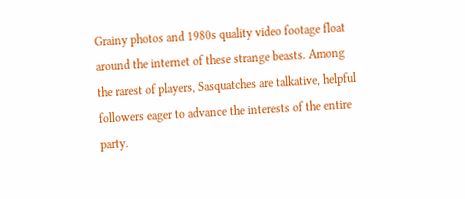Grainy photos and 1980s quality video footage float around the internet of these strange beasts. Among the rarest of players, Sasquatches are talkative, helpful followers eager to advance the interests of the entire party.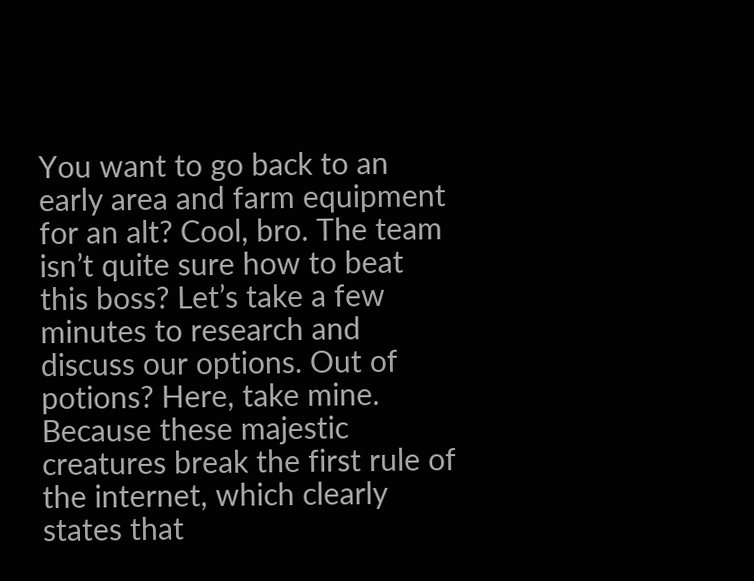You want to go back to an early area and farm equipment for an alt? Cool, bro. The team isn’t quite sure how to beat this boss? Let’s take a few minutes to research and discuss our options. Out of potions? Here, take mine. Because these majestic creatures break the first rule of the internet, which clearly states that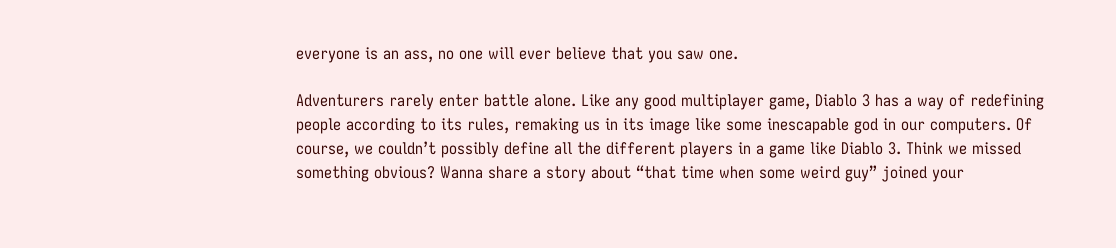everyone is an ass, no one will ever believe that you saw one.

Adventurers rarely enter battle alone. Like any good multiplayer game, Diablo 3 has a way of redefining people according to its rules, remaking us in its image like some inescapable god in our computers. Of course, we couldn’t possibly define all the different players in a game like Diablo 3. Think we missed something obvious? Wanna share a story about “that time when some weird guy” joined your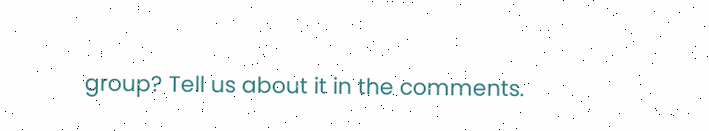group? Tell us about it in the comments.